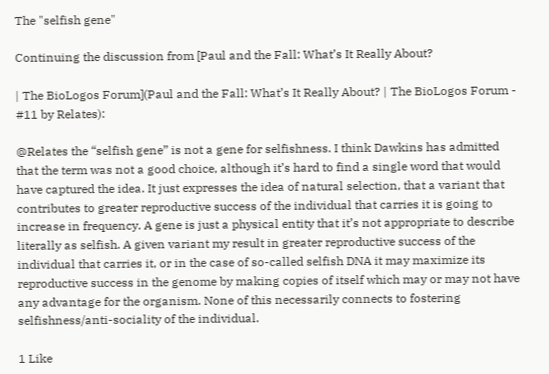The "selfish gene"

Continuing the discussion from [Paul and the Fall: What’s It Really About?

| The BioLogos Forum](Paul and the Fall: What’s It Really About? | The BioLogos Forum - #11 by Relates):

@Relates the “selfish gene” is not a gene for selfishness. I think Dawkins has admitted that the term was not a good choice, although it’s hard to find a single word that would have captured the idea. It just expresses the idea of natural selection, that a variant that contributes to greater reproductive success of the individual that carries it is going to increase in frequency. A gene is just a physical entity that it’s not appropriate to describe literally as selfish. A given variant my result in greater reproductive success of the individual that carries it, or in the case of so-called selfish DNA it may maximize its reproductive success in the genome by making copies of itself which may or may not have any advantage for the organism. None of this necessarily connects to fostering selfishness/anti-sociality of the individual.

1 Like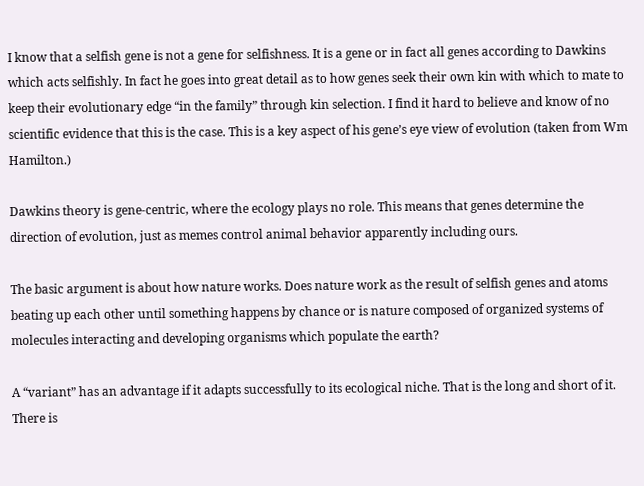I know that a selfish gene is not a gene for selfishness. It is a gene or in fact all genes according to Dawkins which acts selfishly. In fact he goes into great detail as to how genes seek their own kin with which to mate to keep their evolutionary edge “in the family” through kin selection. I find it hard to believe and know of no scientific evidence that this is the case. This is a key aspect of his gene’s eye view of evolution (taken from Wm Hamilton.)

Dawkins theory is gene-centric, where the ecology plays no role. This means that genes determine the direction of evolution, just as memes control animal behavior apparently including ours.

The basic argument is about how nature works. Does nature work as the result of selfish genes and atoms beating up each other until something happens by chance or is nature composed of organized systems of molecules interacting and developing organisms which populate the earth?

A “variant” has an advantage if it adapts successfully to its ecological niche. That is the long and short of it. There is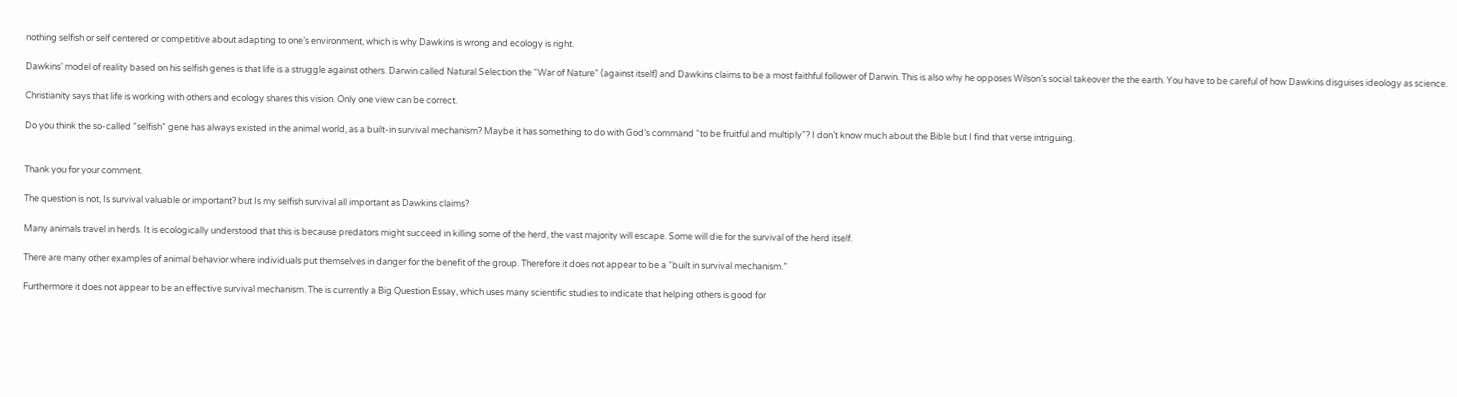nothing selfish or self centered or competitive about adapting to one’s environment, which is why Dawkins is wrong and ecology is right.

Dawkins’ model of reality based on his selfish genes is that life is a struggle against others. Darwin called Natural Selection the “War of Nature” (against itself) and Dawkins claims to be a most faithful follower of Darwin. This is also why he opposes Wilson’s social takeover the the earth. You have to be careful of how Dawkins disguises ideology as science.

Christianity says that life is working with others and ecology shares this vision. Only one view can be correct.

Do you think the so-called “selfish” gene has always existed in the animal world, as a built-in survival mechanism? Maybe it has something to do with God’s command “to be fruitful and multiply”? I don’t know much about the Bible but I find that verse intriguing.


Thank you for your comment.

The question is not, Is survival valuable or important? but Is my selfish survival all important as Dawkins claims?

Many animals travel in herds. It is ecologically understood that this is because predators might succeed in killing some of the herd, the vast majority will escape. Some will die for the survival of the herd itself.

There are many other examples of animal behavior where individuals put themselves in danger for the benefit of the group. Therefore it does not appear to be a “built in survival mechanism.”

Furthermore it does not appear to be an effective survival mechanism. The is currently a Big Question Essay, which uses many scientific studies to indicate that helping others is good for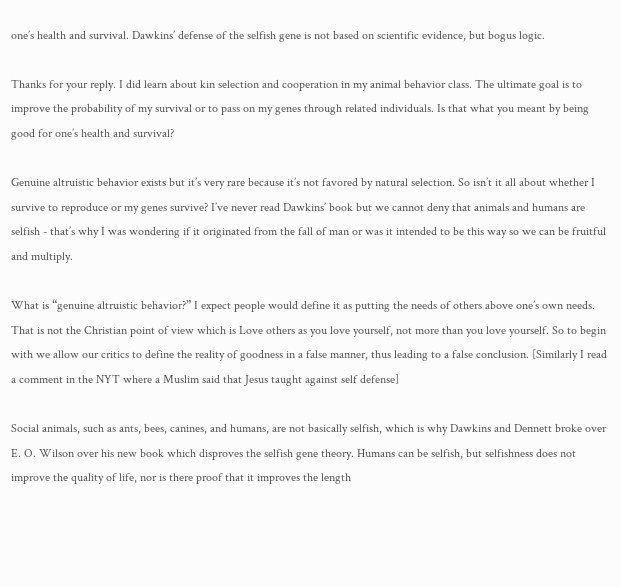one’s health and survival. Dawkins’ defense of the selfish gene is not based on scientific evidence, but bogus logic.

Thanks for your reply. I did learn about kin selection and cooperation in my animal behavior class. The ultimate goal is to improve the probability of my survival or to pass on my genes through related individuals. Is that what you meant by being good for one’s health and survival?

Genuine altruistic behavior exists but it’s very rare because it’s not favored by natural selection. So isn’t it all about whether I survive to reproduce or my genes survive? I’ve never read Dawkins’ book but we cannot deny that animals and humans are selfish - that’s why I was wondering if it originated from the fall of man or was it intended to be this way so we can be fruitful and multiply.

What is “genuine altruistic behavior?” I expect people would define it as putting the needs of others above one’s own needs. That is not the Christian point of view which is Love others as you love yourself, not more than you love yourself. So to begin with we allow our critics to define the reality of goodness in a false manner, thus leading to a false conclusion. [Similarly I read a comment in the NYT where a Muslim said that Jesus taught against self defense]

Social animals, such as ants, bees, canines, and humans, are not basically selfish, which is why Dawkins and Dennett broke over E. O. Wilson over his new book which disproves the selfish gene theory. Humans can be selfish, but selfishness does not improve the quality of life, nor is there proof that it improves the length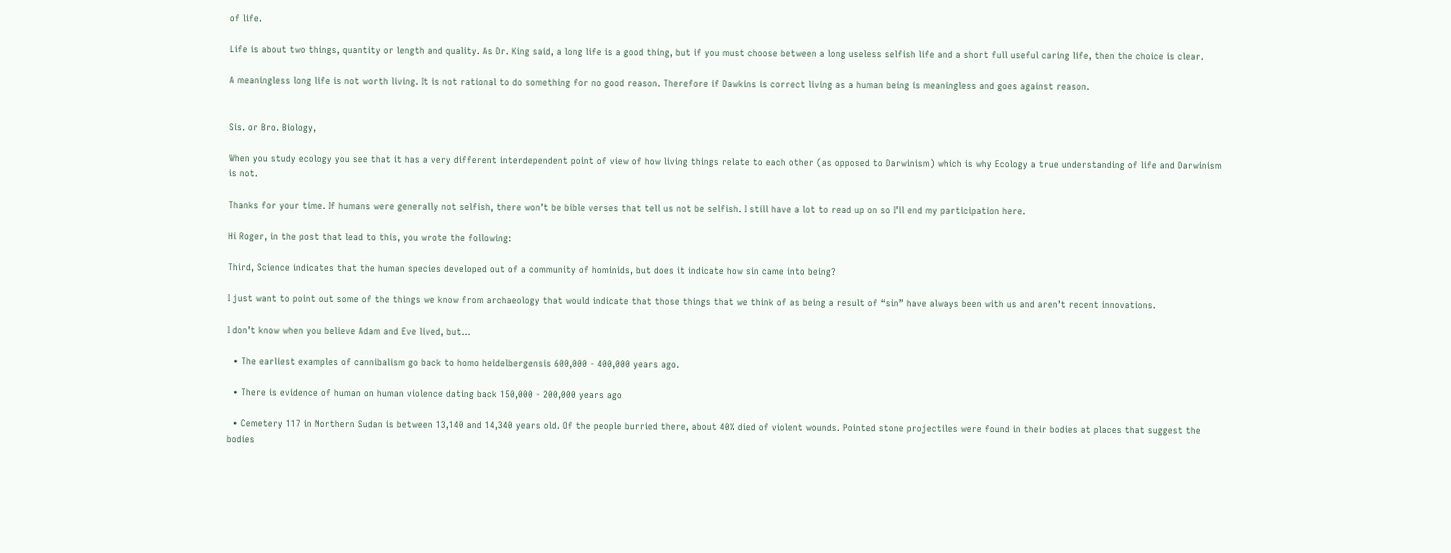of life.

Life is about two things, quantity or length and quality. As Dr. King said, a long life is a good thing, but if you must choose between a long useless selfish life and a short full useful caring life, then the choice is clear.

A meaningless long life is not worth living. It is not rational to do something for no good reason. Therefore if Dawkins is correct living as a human being is meaningless and goes against reason.


Sis. or Bro. Biology,

When you study ecology you see that it has a very different interdependent point of view of how living things relate to each other (as opposed to Darwinism) which is why Ecology a true understanding of life and Darwinism is not.

Thanks for your time. If humans were generally not selfish, there won’t be bible verses that tell us not be selfish. I still have a lot to read up on so I’ll end my participation here.

Hi Roger, in the post that lead to this, you wrote the following:

Third, Science indicates that the human species developed out of a community of hominids, but does it indicate how sin came into being?

I just want to point out some of the things we know from archaeology that would indicate that those things that we think of as being a result of “sin” have always been with us and aren’t recent innovations.

I don’t know when you believe Adam and Eve lived, but…

  • The earliest examples of cannibalism go back to homo heidelbergensis 600,000 - 400,000 years ago.

  • There is evidence of human on human violence dating back 150,000 - 200,000 years ago

  • Cemetery 117 in Northern Sudan is between 13,140 and 14,340 years old. Of the people burried there, about 40% died of violent wounds. Pointed stone projectiles were found in their bodies at places that suggest the bodies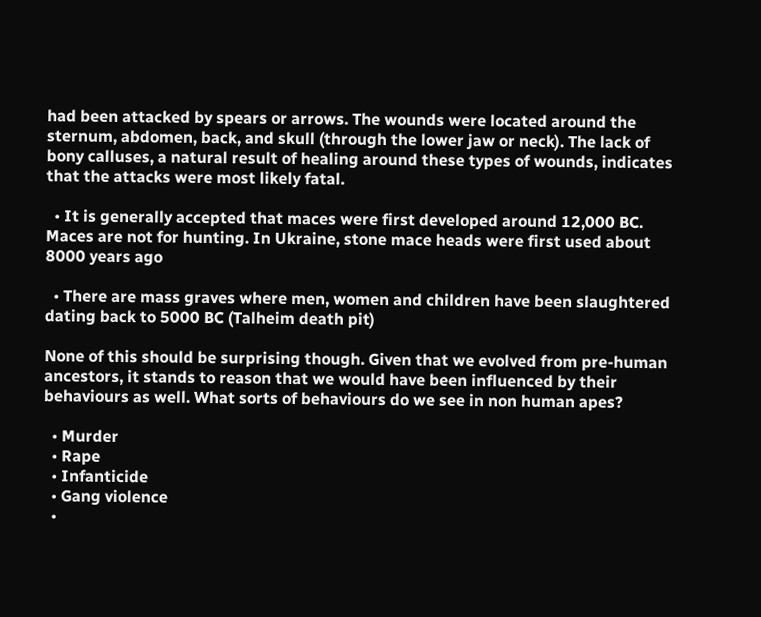had been attacked by spears or arrows. The wounds were located around the sternum, abdomen, back, and skull (through the lower jaw or neck). The lack of bony calluses, a natural result of healing around these types of wounds, indicates that the attacks were most likely fatal.

  • It is generally accepted that maces were first developed around 12,000 BC. Maces are not for hunting. In Ukraine, stone mace heads were first used about 8000 years ago

  • There are mass graves where men, women and children have been slaughtered dating back to 5000 BC (Talheim death pit)

None of this should be surprising though. Given that we evolved from pre-human ancestors, it stands to reason that we would have been influenced by their behaviours as well. What sorts of behaviours do we see in non human apes?

  • Murder
  • Rape
  • Infanticide
  • Gang violence
  •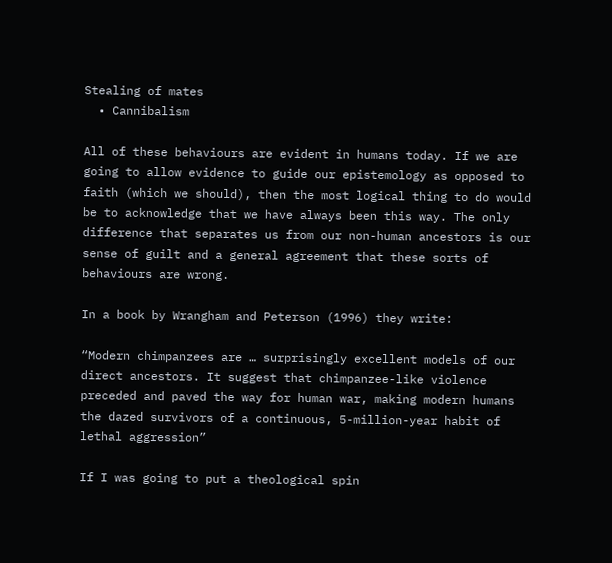Stealing of mates
  • Cannibalism

All of these behaviours are evident in humans today. If we are going to allow evidence to guide our epistemology as opposed to faith (which we should), then the most logical thing to do would be to acknowledge that we have always been this way. The only difference that separates us from our non-human ancestors is our sense of guilt and a general agreement that these sorts of behaviours are wrong.

In a book by Wrangham and Peterson (1996) they write:

“Modern chimpanzees are … surprisingly excellent models of our direct ancestors. It suggest that chimpanzee-like violence preceded and paved the way for human war, making modern humans the dazed survivors of a continuous, 5-million-year habit of lethal aggression”

If I was going to put a theological spin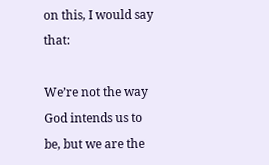on this, I would say that:

We’re not the way God intends us to be, but we are the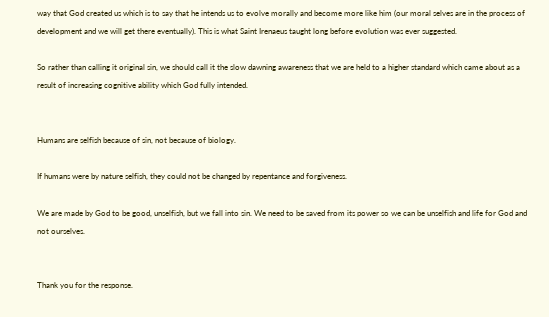way that God created us which is to say that he intends us to evolve morally and become more like him (our moral selves are in the process of development and we will get there eventually). This is what Saint Irenaeus taught long before evolution was ever suggested.

So rather than calling it original sin, we should call it the slow dawning awareness that we are held to a higher standard which came about as a result of increasing cognitive ability which God fully intended.


Humans are selfish because of sin, not because of biology.

If humans were by nature selfish, they could not be changed by repentance and forgiveness.

We are made by God to be good, unselfish, but we fall into sin. We need to be saved from its power so we can be unselfish and life for God and not ourselves.


Thank you for the response.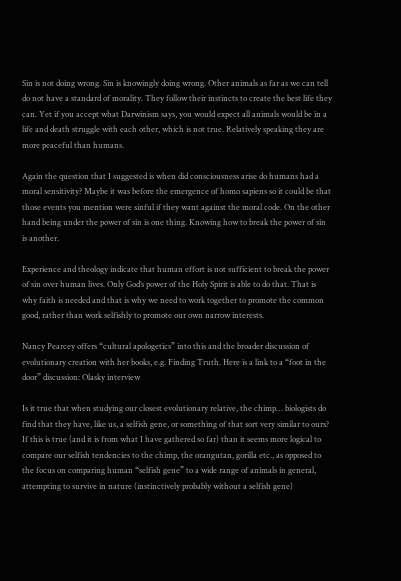Sin is not doing wrong. Sin is knowingly doing wrong. Other animals as far as we can tell do not have a standard of morality. They follow their instincts to create the best life they can. Yet if you accept what Darwinism says, you would expect all animals would be in a life and death struggle with each other, which is not true. Relatively speaking they are more peaceful than humans.

Again the question that I suggested is when did consciousness arise do humans had a moral sensitivity? Maybe it was before the emergence of homo sapiens so it could be that those events you mention were sinful if they want against the moral code. On the other hand being under the power of sin is one thing. Knowing how to break the power of sin is another.

Experience and theology indicate that human effort is not sufficient to break the power of sin over human lives. Only God’s power of the Holy Spirit is able to do that. That is why faith is needed and that is why we need to work together to promote the common good, rather than work selfishly to promote our own narrow interests.

Nancy Pearcey offers “cultural apologetics” into this and the broader discussion of evolutionary creation with her books, e.g. Finding Truth. Here is a link to a “foot in the door” discussion: Olasky interview

Is it true that when studying our closest evolutionary relative, the chimp… biologists do find that they have, like us, a selfish gene, or something of that sort very similar to ours? If this is true (and it is from what I have gathered so far) than it seems more logical to compare our selfish tendencies to the chimp, the orangutan, gorilla etc., as opposed to the focus on comparing human “selfish gene” to a wide range of animals in general, attempting to survive in nature (instinctively probably without a selfish gene)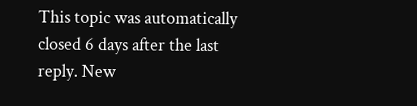This topic was automatically closed 6 days after the last reply. New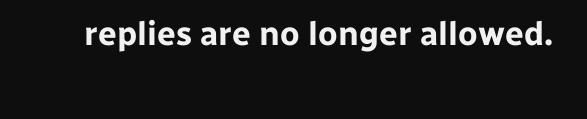replies are no longer allowed.